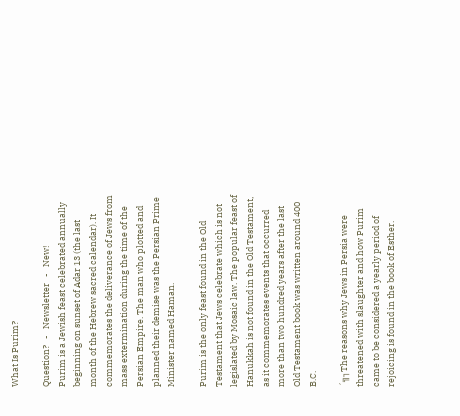What Is Purim?

Question?   -   Newsletter   -   New!
Purim is a Jewish feast celebrated annually beginning on sunset of Adar 13 (the last month of the Hebrew sacred calendar). It commemorates the deliverance of Jews from mass extermination during the time of the Persian Empire. The man who plotted and planned their demise was the Persian Prime Minister named Haman.

Purim is the only feast found in the Old Testament that Jews celebrate which is not legislated by Mosaic law. The popular feast of Hanukkah is not found in the Old Testament, as it commemorates events that occurred more than two hundred years after the last Old Testament book was written around 400 B.C.

´╗┐The reasons why Jews in Persia were threatened with slaughter and how Purim came to be considered a yearly period of rejoicing is found in the book of Esther.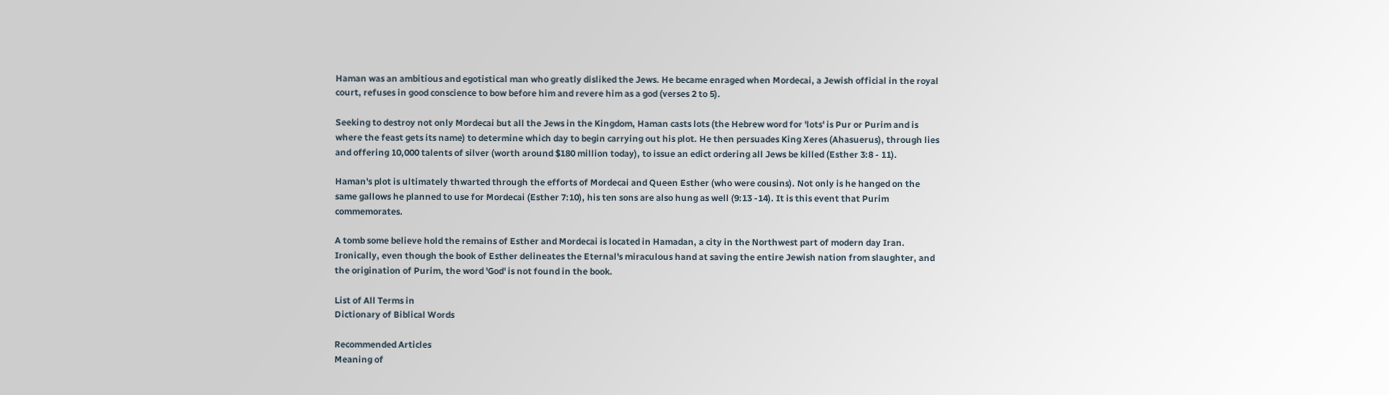Haman was an ambitious and egotistical man who greatly disliked the Jews. He became enraged when Mordecai, a Jewish official in the royal court, refuses in good conscience to bow before him and revere him as a god (verses 2 to 5).

Seeking to destroy not only Mordecai but all the Jews in the Kingdom, Haman casts lots (the Hebrew word for 'lots' is Pur or Purim and is where the feast gets its name) to determine which day to begin carrying out his plot. He then persuades King Xeres (Ahasuerus), through lies and offering 10,000 talents of silver (worth around $180 million today), to issue an edict ordering all Jews be killed (Esther 3:8 - 11).

Haman's plot is ultimately thwarted through the efforts of Mordecai and Queen Esther (who were cousins). Not only is he hanged on the same gallows he planned to use for Mordecai (Esther 7:10), his ten sons are also hung as well (9:13 -14). It is this event that Purim commemorates.

A tomb some believe hold the remains of Esther and Mordecai is located in Hamadan, a city in the Northwest part of modern day Iran. Ironically, even though the book of Esther delineates the Eternal's miraculous hand at saving the entire Jewish nation from slaughter, and the origination of Purim, the word 'God' is not found in the book.

List of All Terms in
Dictionary of Biblical Words

Recommended Articles
Meaning of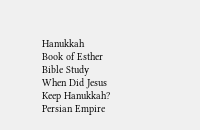Hanukkah
Book of Esther Bible Study
When Did Jesus Keep Hanukkah?
Persian Empire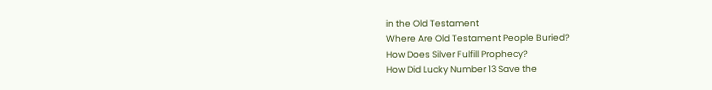in the Old Testament
Where Are Old Testament People Buried?
How Does Silver Fulfill Prophecy?
How Did Lucky Number 13 Save the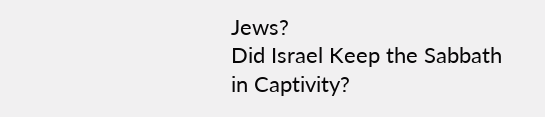Jews?
Did Israel Keep the Sabbath in Captivity?